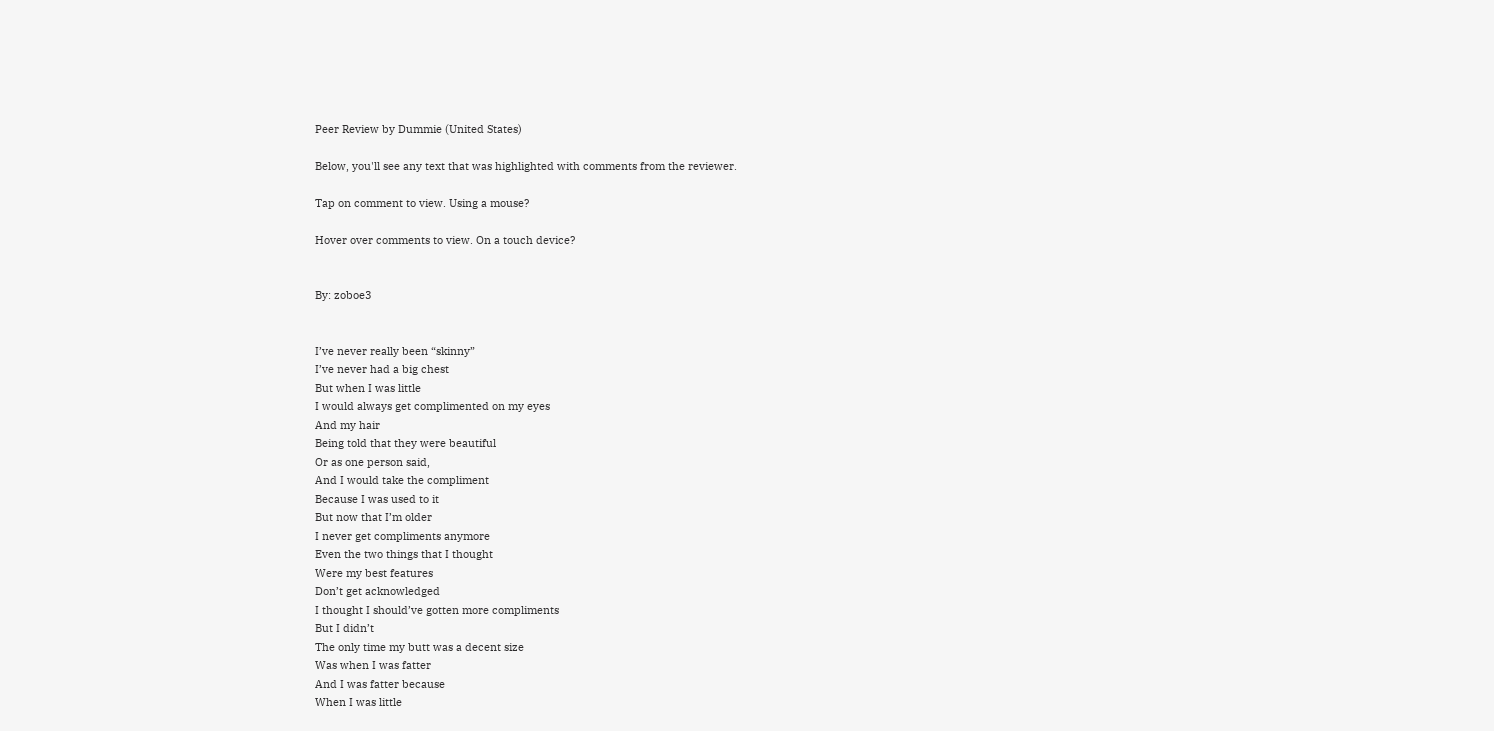Peer Review by Dummie (United States)

Below, you'll see any text that was highlighted with comments from the reviewer.

Tap on comment to view. Using a mouse?

Hover over comments to view. On a touch device?


By: zoboe3


I’ve never really been “skinny”
I’ve never had a big chest
But when I was little
I would always get complimented on my eyes
And my hair
Being told that they were beautiful
Or as one person said,
And I would take the compliment
Because I was used to it
But now that I’m older
I never get compliments anymore
Even the two things that I thought
Were my best features
Don’t get acknowledged
I thought I should’ve gotten more compliments
But I didn’t
The only time my butt was a decent size
Was when I was fatter
And I was fatter because
When I was little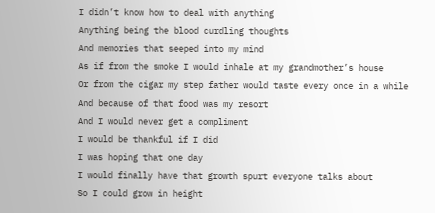I didn’t know how to deal with anything
Anything being the blood curdling thoughts
And memories that seeped into my mind
As if from the smoke I would inhale at my grandmother’s house
Or from the cigar my step father would taste every once in a while
And because of that food was my resort
And I would never get a compliment
I would be thankful if I did
I was hoping that one day
I would finally have that growth spurt everyone talks about
So I could grow in height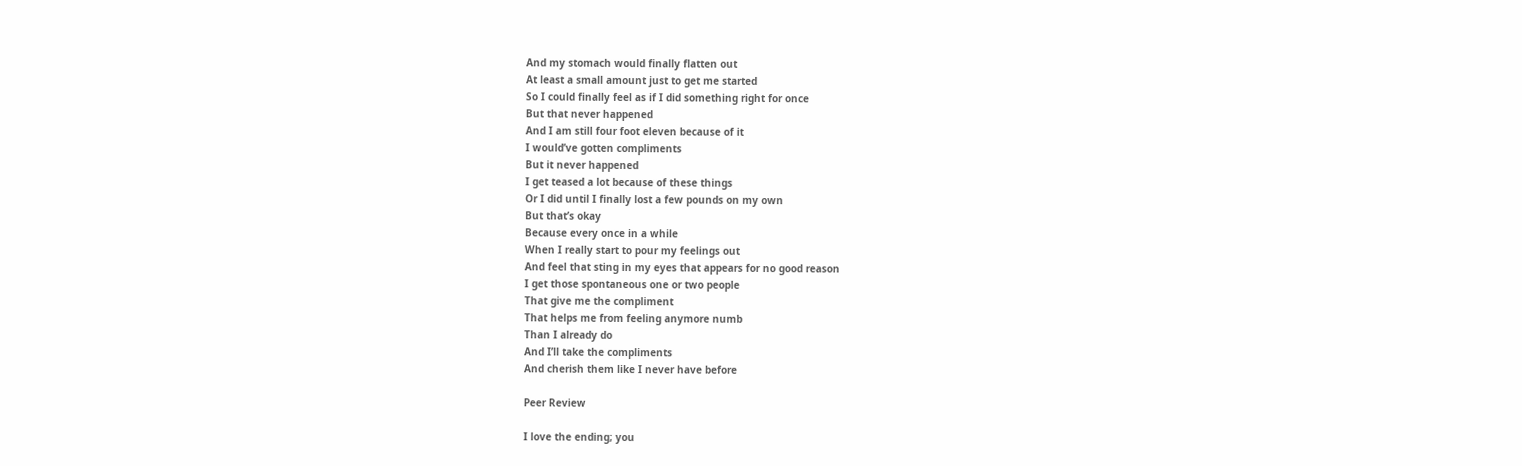And my stomach would finally flatten out
At least a small amount just to get me started
So I could finally feel as if I did something right for once
But that never happened
And I am still four foot eleven because of it
I would’ve gotten compliments
But it never happened
I get teased a lot because of these things
Or I did until I finally lost a few pounds on my own
But that’s okay
Because every once in a while
When I really start to pour my feelings out
And feel that sting in my eyes that appears for no good reason
I get those spontaneous one or two people
That give me the compliment
That helps me from feeling anymore numb
Than I already do
And I’ll take the compliments
And cherish them like I never have before

Peer Review

I love the ending; you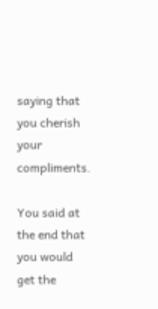saying that you cherish your compliments.

You said at the end that you would get the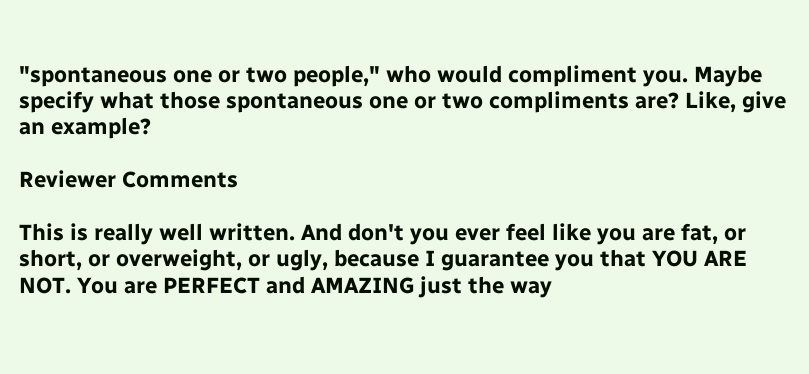"spontaneous one or two people," who would compliment you. Maybe specify what those spontaneous one or two compliments are? Like, give an example?

Reviewer Comments

This is really well written. And don't you ever feel like you are fat, or short, or overweight, or ugly, because I guarantee you that YOU ARE NOT. You are PERFECT and AMAZING just the way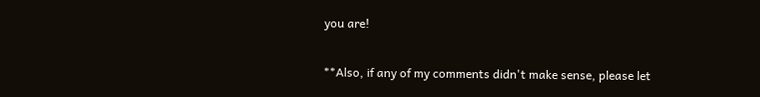you are!

**Also, if any of my comments didn't make sense, please let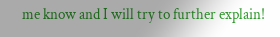me know and I will try to further explain!